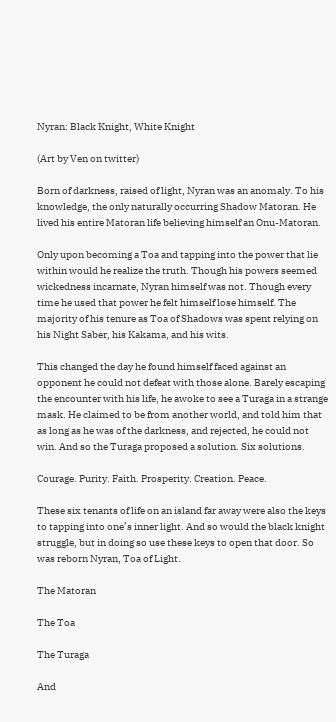Nyran: Black Knight, White Knight

(Art by Ven on twitter)

Born of darkness, raised of light, Nyran was an anomaly. To his knowledge, the only naturally occurring Shadow Matoran. He lived his entire Matoran life believing himself an Onu-Matoran.

Only upon becoming a Toa and tapping into the power that lie within would he realize the truth. Though his powers seemed wickedness incarnate, Nyran himself was not. Though every time he used that power he felt himself lose himself. The majority of his tenure as Toa of Shadows was spent relying on his Night Saber, his Kakama, and his wits.

This changed the day he found himself faced against an opponent he could not defeat with those alone. Barely escaping the encounter with his life, he awoke to see a Turaga in a strange mask. He claimed to be from another world, and told him that as long as he was of the darkness, and rejected, he could not win. And so the Turaga proposed a solution. Six solutions.

Courage. Purity. Faith. Prosperity. Creation. Peace.

These six tenants of life on an island far away were also the keys to tapping into one’s inner light. And so would the black knight struggle, but in doing so use these keys to open that door. So was reborn Nyran, Toa of Light.

The Matoran

The Toa

The Turaga

And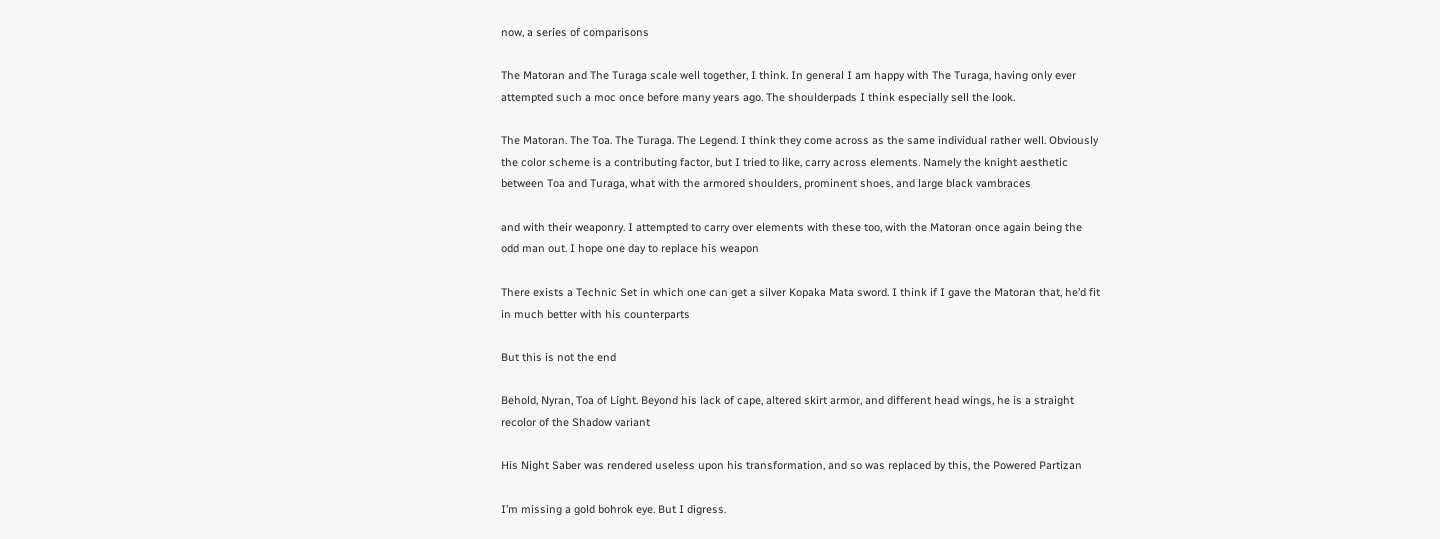now, a series of comparisons

The Matoran and The Turaga scale well together, I think. In general I am happy with The Turaga, having only ever attempted such a moc once before many years ago. The shoulderpads I think especially sell the look.

The Matoran. The Toa. The Turaga. The Legend. I think they come across as the same individual rather well. Obviously the color scheme is a contributing factor, but I tried to like, carry across elements. Namely the knight aesthetic between Toa and Turaga, what with the armored shoulders, prominent shoes, and large black vambraces

and with their weaponry. I attempted to carry over elements with these too, with the Matoran once again being the odd man out. I hope one day to replace his weapon

There exists a Technic Set in which one can get a silver Kopaka Mata sword. I think if I gave the Matoran that, he’d fit in much better with his counterparts

But this is not the end

Behold, Nyran, Toa of Light. Beyond his lack of cape, altered skirt armor, and different head wings, he is a straight recolor of the Shadow variant

His Night Saber was rendered useless upon his transformation, and so was replaced by this, the Powered Partizan

I’m missing a gold bohrok eye. But I digress.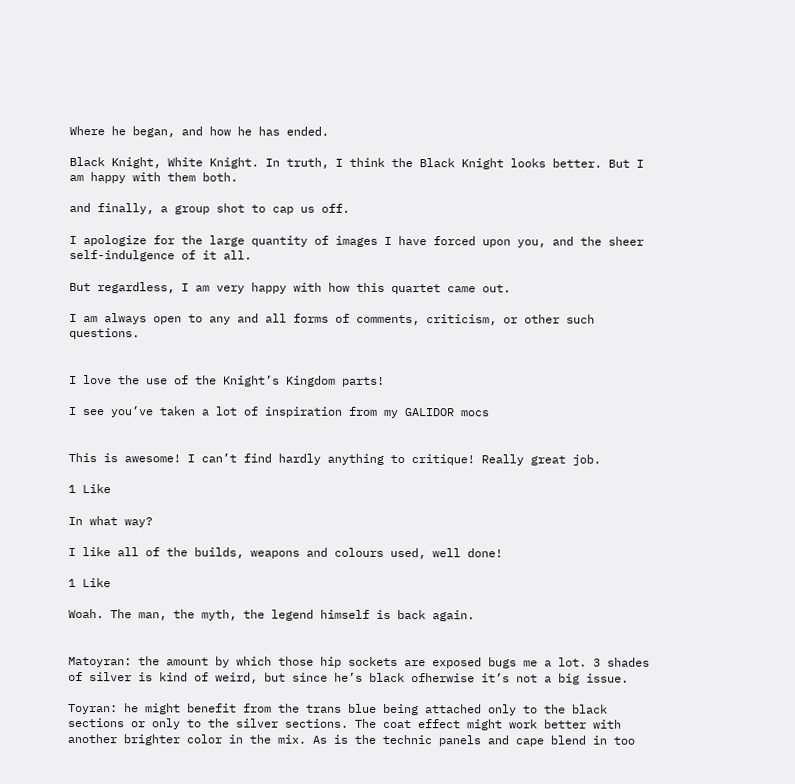Where he began, and how he has ended.

Black Knight, White Knight. In truth, I think the Black Knight looks better. But I am happy with them both.

and finally, a group shot to cap us off.

I apologize for the large quantity of images I have forced upon you, and the sheer self-indulgence of it all.

But regardless, I am very happy with how this quartet came out.

I am always open to any and all forms of comments, criticism, or other such questions.


I love the use of the Knight’s Kingdom parts!

I see you’ve taken a lot of inspiration from my GALIDOR mocs


This is awesome! I can’t find hardly anything to critique! Really great job.

1 Like

In what way?

I like all of the builds, weapons and colours used, well done!

1 Like

Woah. The man, the myth, the legend himself is back again.


Matoyran: the amount by which those hip sockets are exposed bugs me a lot. 3 shades of silver is kind of weird, but since he’s black ofherwise it’s not a big issue.

Toyran: he might benefit from the trans blue being attached only to the black sections or only to the silver sections. The coat effect might work better with another brighter color in the mix. As is the technic panels and cape blend in too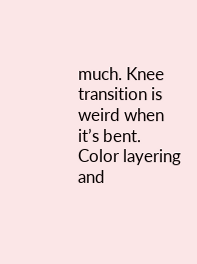much. Knee transition is weird when it’s bent. Color layering and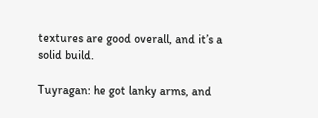textures are good overall, and it’s a solid build.

Tuyragan: he got lanky arms, and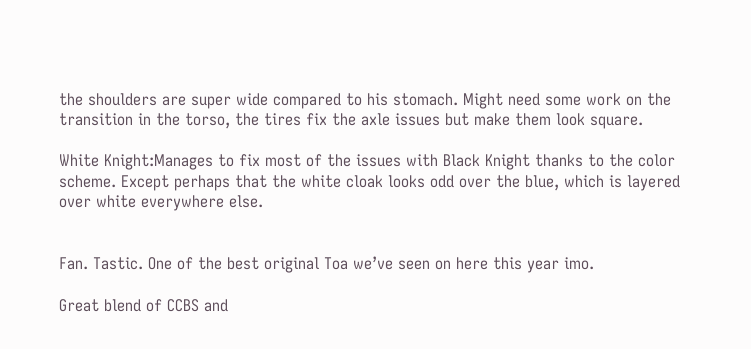the shoulders are super wide compared to his stomach. Might need some work on the transition in the torso, the tires fix the axle issues but make them look square.

White Knight:Manages to fix most of the issues with Black Knight thanks to the color scheme. Except perhaps that the white cloak looks odd over the blue, which is layered over white everywhere else.


Fan. Tastic. One of the best original Toa we’ve seen on here this year imo.

Great blend of CCBS and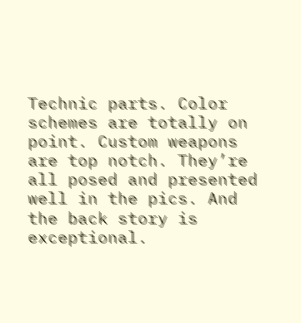Technic parts. Color schemes are totally on point. Custom weapons are top notch. They’re all posed and presented well in the pics. And the back story is exceptional.